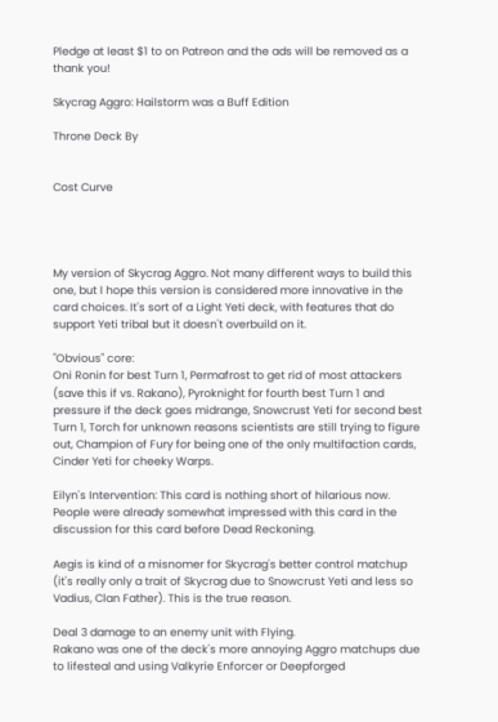Pledge at least $1 to on Patreon and the ads will be removed as a thank you!

Skycrag Aggro: Hailstorm was a Buff Edition

Throne Deck By


Cost Curve




My version of Skycrag Aggro. Not many different ways to build this one, but I hope this version is considered more innovative in the card choices. It's sort of a Light Yeti deck, with features that do support Yeti tribal but it doesn't overbuild on it.

"Obvious" core:
Oni Ronin for best Turn 1, Permafrost to get rid of most attackers (save this if vs. Rakano), Pyroknight for fourth best Turn 1 and pressure if the deck goes midrange, Snowcrust Yeti for second best Turn 1, Torch for unknown reasons scientists are still trying to figure out, Champion of Fury for being one of the only multifaction cards, Cinder Yeti for cheeky Warps.

Eilyn's Intervention: This card is nothing short of hilarious now. People were already somewhat impressed with this card in the discussion for this card before Dead Reckoning.

Aegis is kind of a misnomer for Skycrag's better control matchup (it's really only a trait of Skycrag due to Snowcrust Yeti and less so Vadius, Clan Father). This is the true reason.

Deal 3 damage to an enemy unit with Flying.
Rakano was one of the deck's more annoying Aggro matchups due to lifesteal and using Valkyrie Enforcer or Deepforged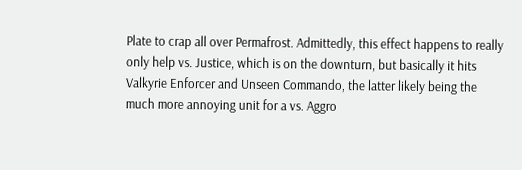Plate to crap all over Permafrost. Admittedly, this effect happens to really only help vs. Justice, which is on the downturn, but basically it hits Valkyrie Enforcer and Unseen Commando, the latter likely being the much more annoying unit for a vs. Aggro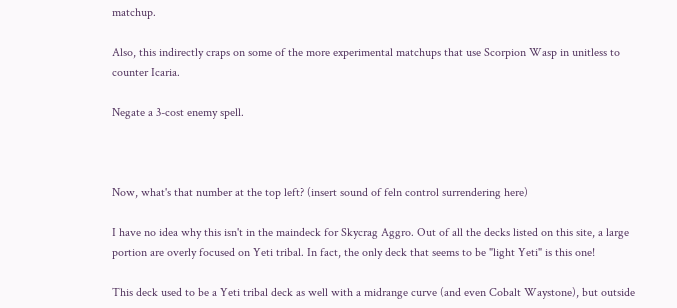matchup.

Also, this indirectly craps on some of the more experimental matchups that use Scorpion Wasp in unitless to counter Icaria.

Negate a 3-cost enemy spell.



Now, what's that number at the top left? (insert sound of feln control surrendering here)

I have no idea why this isn't in the maindeck for Skycrag Aggro. Out of all the decks listed on this site, a large portion are overly focused on Yeti tribal. In fact, the only deck that seems to be "light Yeti" is this one!

This deck used to be a Yeti tribal deck as well with a midrange curve (and even Cobalt Waystone), but outside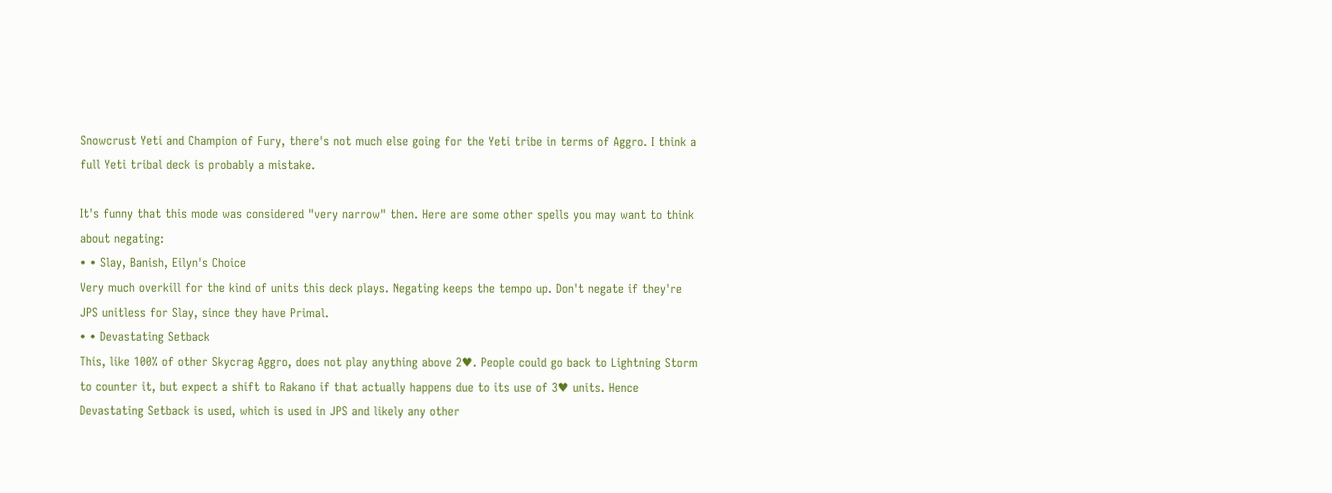Snowcrust Yeti and Champion of Fury, there's not much else going for the Yeti tribe in terms of Aggro. I think a full Yeti tribal deck is probably a mistake.

It's funny that this mode was considered "very narrow" then. Here are some other spells you may want to think about negating:
• • Slay, Banish, Eilyn's Choice
Very much overkill for the kind of units this deck plays. Negating keeps the tempo up. Don't negate if they're JPS unitless for Slay, since they have Primal.
• • Devastating Setback
This, like 100% of other Skycrag Aggro, does not play anything above 2♥. People could go back to Lightning Storm to counter it, but expect a shift to Rakano if that actually happens due to its use of 3♥ units. Hence Devastating Setback is used, which is used in JPS and likely any other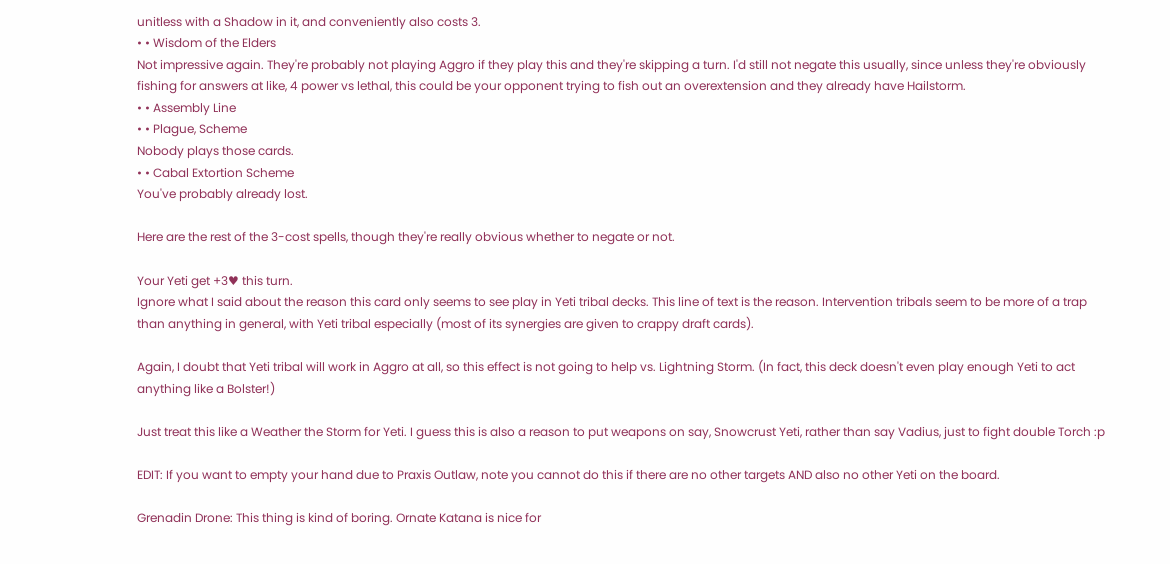unitless with a Shadow in it, and conveniently also costs 3.
• • Wisdom of the Elders
Not impressive again. They're probably not playing Aggro if they play this and they're skipping a turn. I'd still not negate this usually, since unless they're obviously fishing for answers at like, 4 power vs lethal, this could be your opponent trying to fish out an overextension and they already have Hailstorm.
• • Assembly Line
• • Plague, Scheme
Nobody plays those cards.
• • Cabal Extortion Scheme
You've probably already lost.

Here are the rest of the 3-cost spells, though they're really obvious whether to negate or not.

Your Yeti get +3♥ this turn.
Ignore what I said about the reason this card only seems to see play in Yeti tribal decks. This line of text is the reason. Intervention tribals seem to be more of a trap than anything in general, with Yeti tribal especially (most of its synergies are given to crappy draft cards).

Again, I doubt that Yeti tribal will work in Aggro at all, so this effect is not going to help vs. Lightning Storm. (In fact, this deck doesn't even play enough Yeti to act anything like a Bolster!)

Just treat this like a Weather the Storm for Yeti. I guess this is also a reason to put weapons on say, Snowcrust Yeti, rather than say Vadius, just to fight double Torch :p

EDIT: If you want to empty your hand due to Praxis Outlaw, note you cannot do this if there are no other targets AND also no other Yeti on the board.

Grenadin Drone: This thing is kind of boring. Ornate Katana is nice for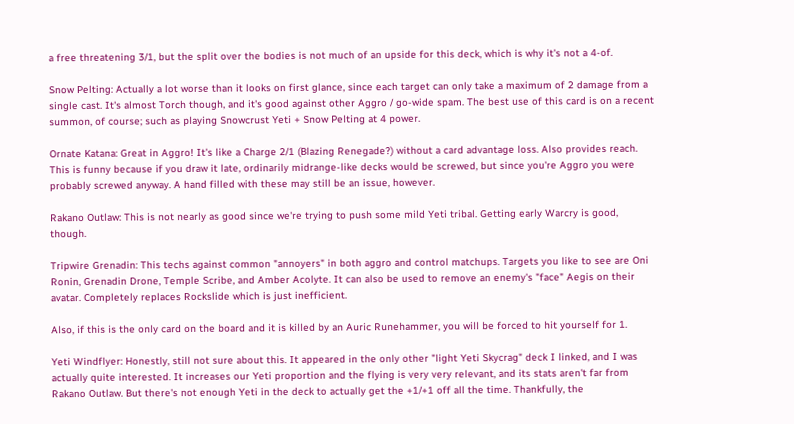a free threatening 3/1, but the split over the bodies is not much of an upside for this deck, which is why it's not a 4-of.

Snow Pelting: Actually a lot worse than it looks on first glance, since each target can only take a maximum of 2 damage from a single cast. It's almost Torch though, and it's good against other Aggro / go-wide spam. The best use of this card is on a recent summon, of course; such as playing Snowcrust Yeti + Snow Pelting at 4 power.

Ornate Katana: Great in Aggro! It's like a Charge 2/1 (Blazing Renegade?) without a card advantage loss. Also provides reach. This is funny because if you draw it late, ordinarily midrange-like decks would be screwed, but since you're Aggro you were probably screwed anyway. A hand filled with these may still be an issue, however.

Rakano Outlaw: This is not nearly as good since we're trying to push some mild Yeti tribal. Getting early Warcry is good, though.

Tripwire Grenadin: This techs against common "annoyers" in both aggro and control matchups. Targets you like to see are Oni Ronin, Grenadin Drone, Temple Scribe, and Amber Acolyte. It can also be used to remove an enemy's "face" Aegis on their avatar. Completely replaces Rockslide which is just inefficient.

Also, if this is the only card on the board and it is killed by an Auric Runehammer, you will be forced to hit yourself for 1.

Yeti Windflyer: Honestly, still not sure about this. It appeared in the only other "light Yeti Skycrag" deck I linked, and I was actually quite interested. It increases our Yeti proportion and the flying is very very relevant, and its stats aren't far from Rakano Outlaw. But there's not enough Yeti in the deck to actually get the +1/+1 off all the time. Thankfully, the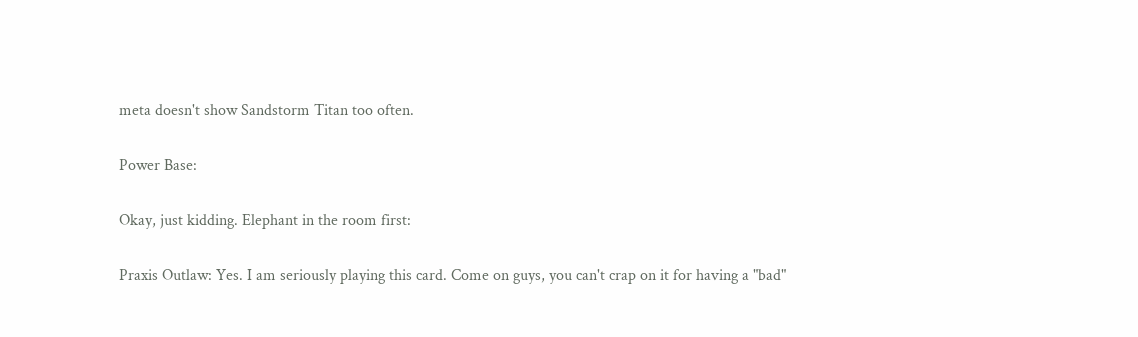meta doesn't show Sandstorm Titan too often.

Power Base:

Okay, just kidding. Elephant in the room first:

Praxis Outlaw: Yes. I am seriously playing this card. Come on guys, you can't crap on it for having a "bad"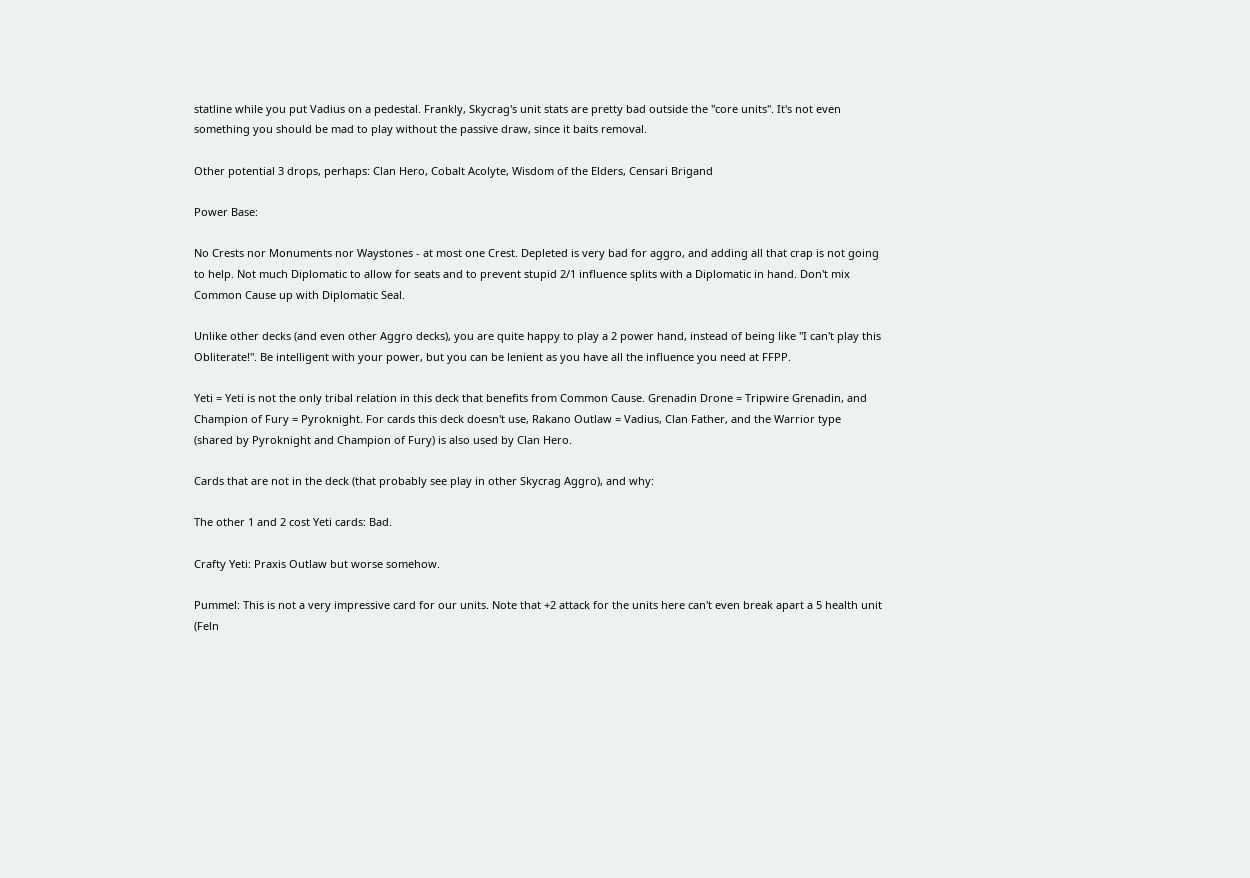statline while you put Vadius on a pedestal. Frankly, Skycrag's unit stats are pretty bad outside the "core units". It's not even something you should be mad to play without the passive draw, since it baits removal.

Other potential 3 drops, perhaps: Clan Hero, Cobalt Acolyte, Wisdom of the Elders, Censari Brigand

Power Base:

No Crests nor Monuments nor Waystones - at most one Crest. Depleted is very bad for aggro, and adding all that crap is not going to help. Not much Diplomatic to allow for seats and to prevent stupid 2/1 influence splits with a Diplomatic in hand. Don't mix Common Cause up with Diplomatic Seal.

Unlike other decks (and even other Aggro decks), you are quite happy to play a 2 power hand, instead of being like "I can't play this Obliterate!". Be intelligent with your power, but you can be lenient as you have all the influence you need at FFPP.

Yeti = Yeti is not the only tribal relation in this deck that benefits from Common Cause. Grenadin Drone = Tripwire Grenadin, and Champion of Fury = Pyroknight. For cards this deck doesn't use, Rakano Outlaw = Vadius, Clan Father, and the Warrior type (shared by Pyroknight and Champion of Fury) is also used by Clan Hero.

Cards that are not in the deck (that probably see play in other Skycrag Aggro), and why:

The other 1 and 2 cost Yeti cards: Bad.

Crafty Yeti: Praxis Outlaw but worse somehow.

Pummel: This is not a very impressive card for our units. Note that +2 attack for the units here can't even break apart a 5 health unit (Feln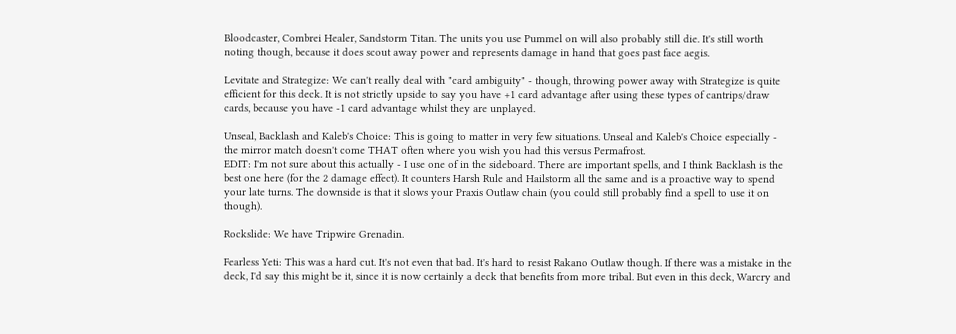Bloodcaster, Combrei Healer, Sandstorm Titan. The units you use Pummel on will also probably still die. It's still worth noting though, because it does scout away power and represents damage in hand that goes past face aegis.

Levitate and Strategize: We can't really deal with "card ambiguity" - though, throwing power away with Strategize is quite efficient for this deck. It is not strictly upside to say you have +1 card advantage after using these types of cantrips/draw cards, because you have -1 card advantage whilst they are unplayed.

Unseal, Backlash and Kaleb's Choice: This is going to matter in very few situations. Unseal and Kaleb's Choice especially - the mirror match doesn't come THAT often where you wish you had this versus Permafrost.
EDIT: I'm not sure about this actually - I use one of in the sideboard. There are important spells, and I think Backlash is the best one here (for the 2 damage effect). It counters Harsh Rule and Hailstorm all the same and is a proactive way to spend your late turns. The downside is that it slows your Praxis Outlaw chain (you could still probably find a spell to use it on though).

Rockslide: We have Tripwire Grenadin.

Fearless Yeti: This was a hard cut. It's not even that bad. It's hard to resist Rakano Outlaw though. If there was a mistake in the deck, I'd say this might be it, since it is now certainly a deck that benefits from more tribal. But even in this deck, Warcry and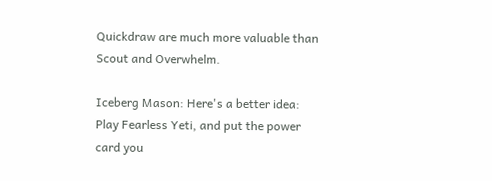Quickdraw are much more valuable than Scout and Overwhelm.

Iceberg Mason: Here's a better idea: Play Fearless Yeti, and put the power card you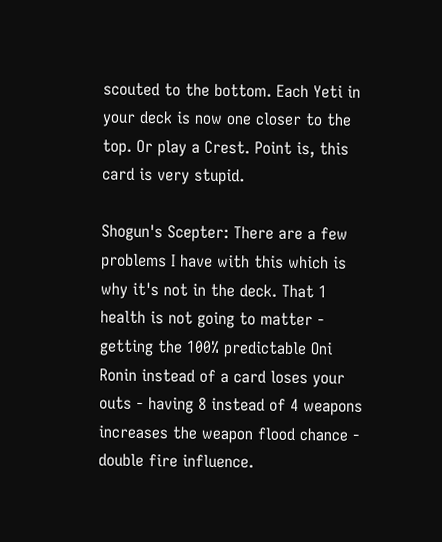scouted to the bottom. Each Yeti in your deck is now one closer to the top. Or play a Crest. Point is, this card is very stupid.

Shogun's Scepter: There are a few problems I have with this which is why it's not in the deck. That 1 health is not going to matter - getting the 100% predictable Oni Ronin instead of a card loses your outs - having 8 instead of 4 weapons increases the weapon flood chance - double fire influence.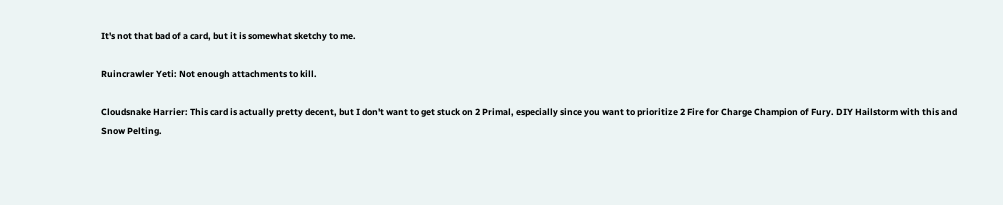It's not that bad of a card, but it is somewhat sketchy to me.

Ruincrawler Yeti: Not enough attachments to kill.

Cloudsnake Harrier: This card is actually pretty decent, but I don't want to get stuck on 2 Primal, especially since you want to prioritize 2 Fire for Charge Champion of Fury. DIY Hailstorm with this and Snow Pelting.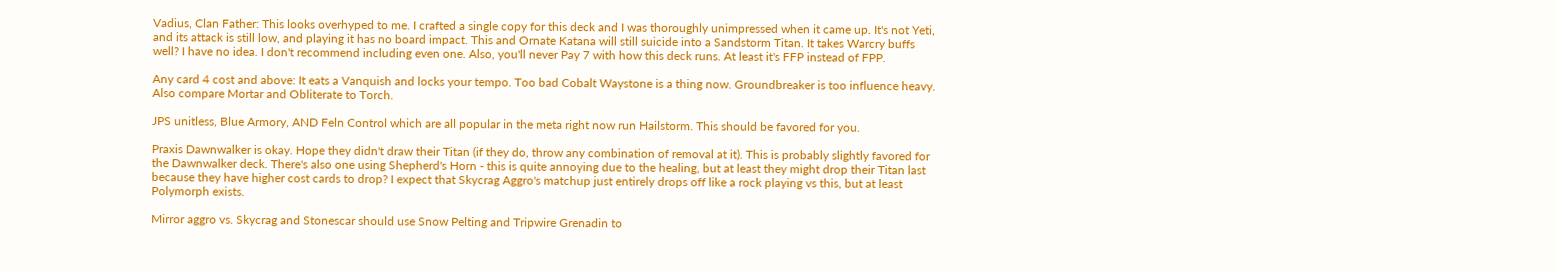Vadius, Clan Father: This looks overhyped to me. I crafted a single copy for this deck and I was thoroughly unimpressed when it came up. It's not Yeti, and its attack is still low, and playing it has no board impact. This and Ornate Katana will still suicide into a Sandstorm Titan. It takes Warcry buffs well? I have no idea. I don't recommend including even one. Also, you'll never Pay 7 with how this deck runs. At least it's FFP instead of FPP.

Any card 4 cost and above: It eats a Vanquish and locks your tempo. Too bad Cobalt Waystone is a thing now. Groundbreaker is too influence heavy. Also compare Mortar and Obliterate to Torch.

JPS unitless, Blue Armory, AND Feln Control which are all popular in the meta right now run Hailstorm. This should be favored for you.

Praxis Dawnwalker is okay. Hope they didn't draw their Titan (if they do, throw any combination of removal at it). This is probably slightly favored for the Dawnwalker deck. There's also one using Shepherd's Horn - this is quite annoying due to the healing, but at least they might drop their Titan last because they have higher cost cards to drop? I expect that Skycrag Aggro's matchup just entirely drops off like a rock playing vs this, but at least Polymorph exists.

Mirror aggro vs. Skycrag and Stonescar should use Snow Pelting and Tripwire Grenadin to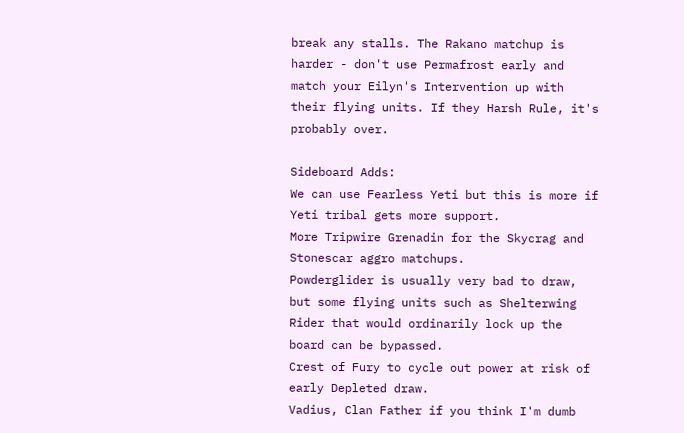break any stalls. The Rakano matchup is harder - don't use Permafrost early and match your Eilyn's Intervention up with their flying units. If they Harsh Rule, it's probably over.

Sideboard Adds:
We can use Fearless Yeti but this is more if Yeti tribal gets more support.
More Tripwire Grenadin for the Skycrag and Stonescar aggro matchups.
Powderglider is usually very bad to draw, but some flying units such as Shelterwing Rider that would ordinarily lock up the board can be bypassed.
Crest of Fury to cycle out power at risk of early Depleted draw.
Vadius, Clan Father if you think I'm dumb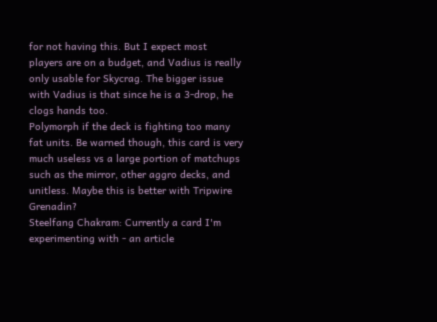for not having this. But I expect most players are on a budget, and Vadius is really only usable for Skycrag. The bigger issue with Vadius is that since he is a 3-drop, he clogs hands too.
Polymorph if the deck is fighting too many fat units. Be warned though, this card is very much useless vs a large portion of matchups such as the mirror, other aggro decks, and unitless. Maybe this is better with Tripwire Grenadin?
Steelfang Chakram: Currently a card I'm experimenting with - an article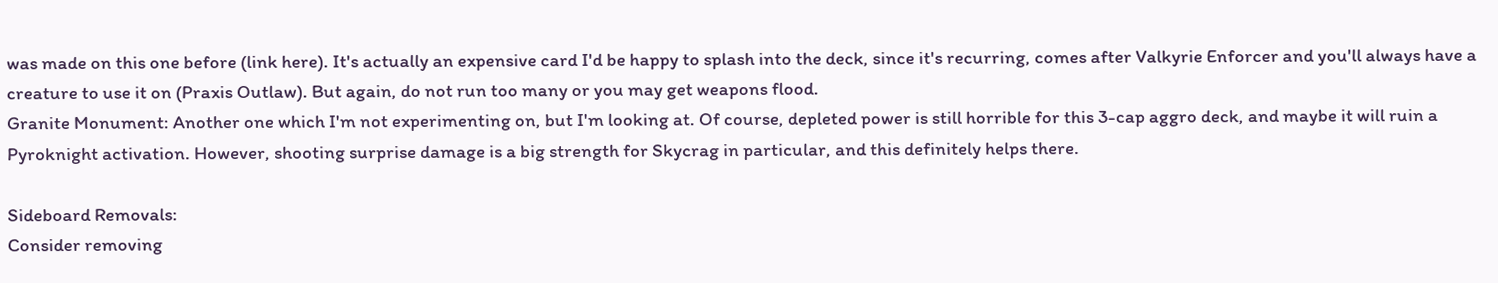was made on this one before (link here). It's actually an expensive card I'd be happy to splash into the deck, since it's recurring, comes after Valkyrie Enforcer and you'll always have a creature to use it on (Praxis Outlaw). But again, do not run too many or you may get weapons flood.
Granite Monument: Another one which I'm not experimenting on, but I'm looking at. Of course, depleted power is still horrible for this 3-cap aggro deck, and maybe it will ruin a Pyroknight activation. However, shooting surprise damage is a big strength for Skycrag in particular, and this definitely helps there.

Sideboard Removals:
Consider removing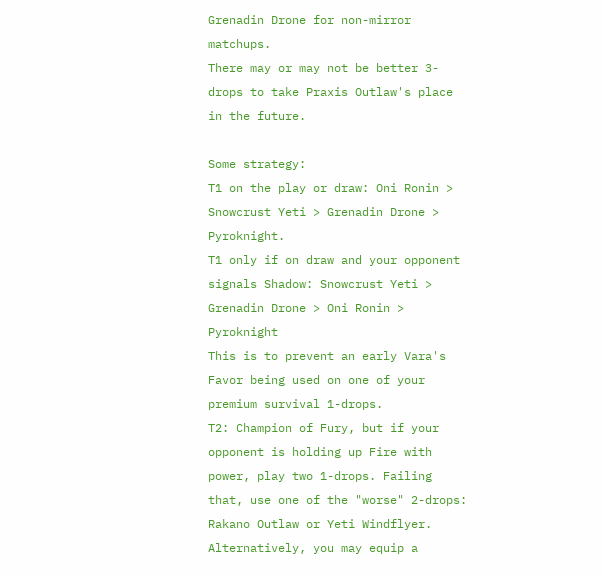Grenadin Drone for non-mirror matchups.
There may or may not be better 3-drops to take Praxis Outlaw's place in the future.

Some strategy:
T1 on the play or draw: Oni Ronin > Snowcrust Yeti > Grenadin Drone > Pyroknight.
T1 only if on draw and your opponent signals Shadow: Snowcrust Yeti > Grenadin Drone > Oni Ronin > Pyroknight
This is to prevent an early Vara's Favor being used on one of your premium survival 1-drops.
T2: Champion of Fury, but if your opponent is holding up Fire with power, play two 1-drops. Failing that, use one of the "worse" 2-drops: Rakano Outlaw or Yeti Windflyer. Alternatively, you may equip a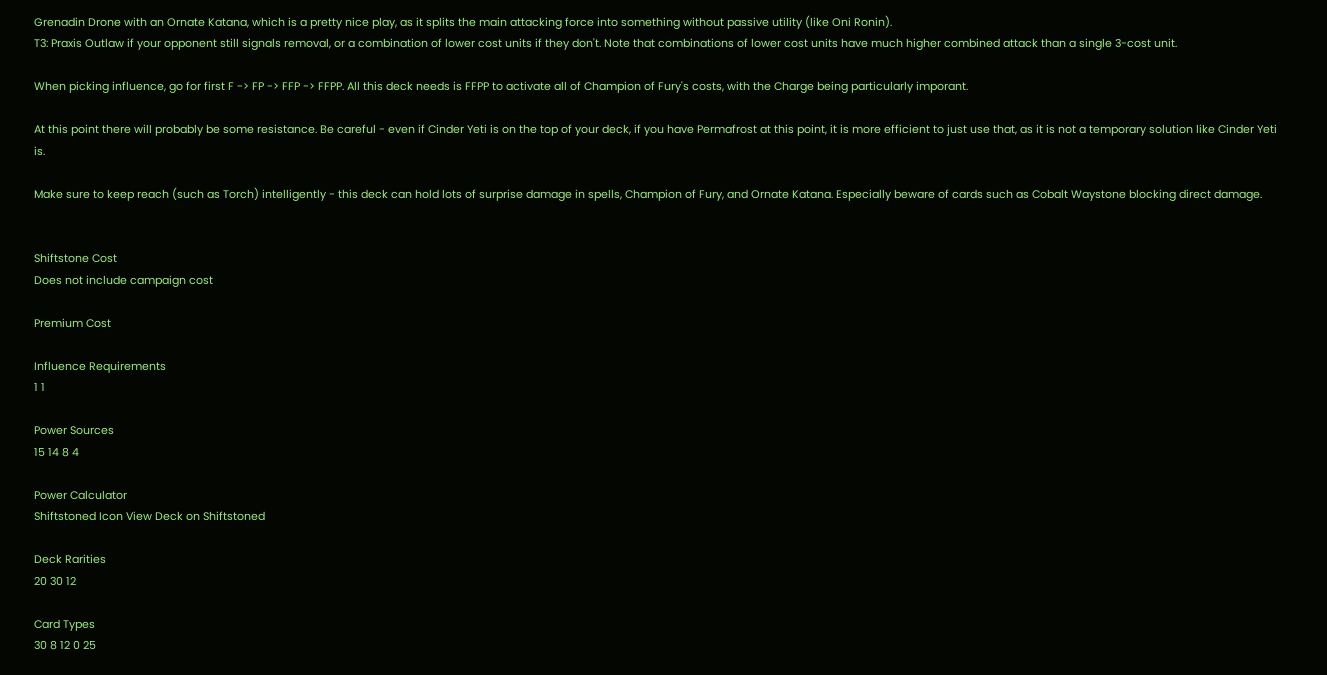Grenadin Drone with an Ornate Katana, which is a pretty nice play, as it splits the main attacking force into something without passive utility (like Oni Ronin).
T3: Praxis Outlaw if your opponent still signals removal, or a combination of lower cost units if they don't. Note that combinations of lower cost units have much higher combined attack than a single 3-cost unit.

When picking influence, go for first F -> FP -> FFP -> FFPP. All this deck needs is FFPP to activate all of Champion of Fury's costs, with the Charge being particularly imporant.

At this point there will probably be some resistance. Be careful - even if Cinder Yeti is on the top of your deck, if you have Permafrost at this point, it is more efficient to just use that, as it is not a temporary solution like Cinder Yeti is.

Make sure to keep reach (such as Torch) intelligently - this deck can hold lots of surprise damage in spells, Champion of Fury, and Ornate Katana. Especially beware of cards such as Cobalt Waystone blocking direct damage.


Shiftstone Cost
Does not include campaign cost

Premium Cost

Influence Requirements
1 1

Power Sources
15 14 8 4

Power Calculator
Shiftstoned Icon View Deck on Shiftstoned

Deck Rarities
20 30 12

Card Types
30 8 12 0 25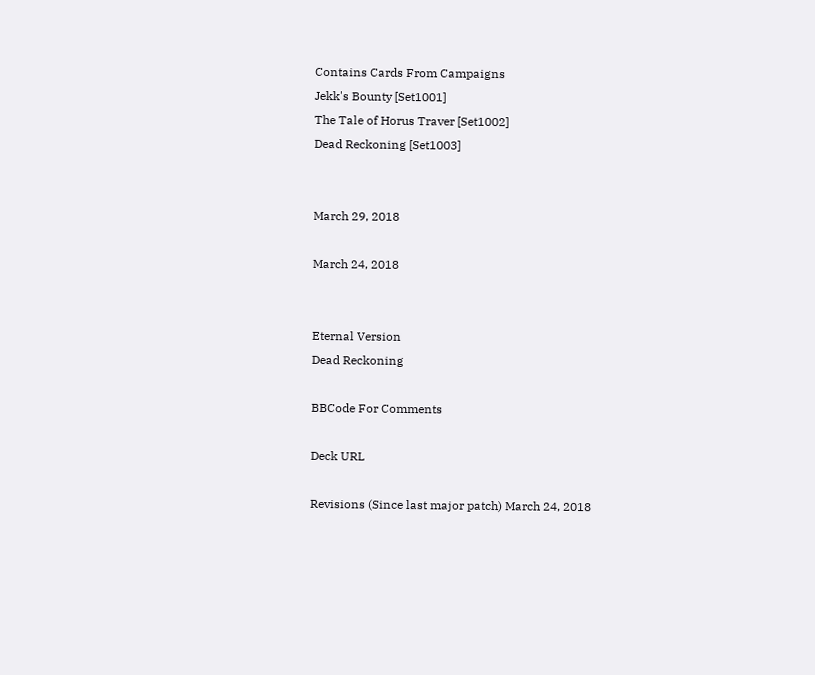Contains Cards From Campaigns
Jekk's Bounty [Set1001]
The Tale of Horus Traver [Set1002]
Dead Reckoning [Set1003]


March 29, 2018

March 24, 2018


Eternal Version
Dead Reckoning

BBCode For Comments

Deck URL

Revisions (Since last major patch) March 24, 2018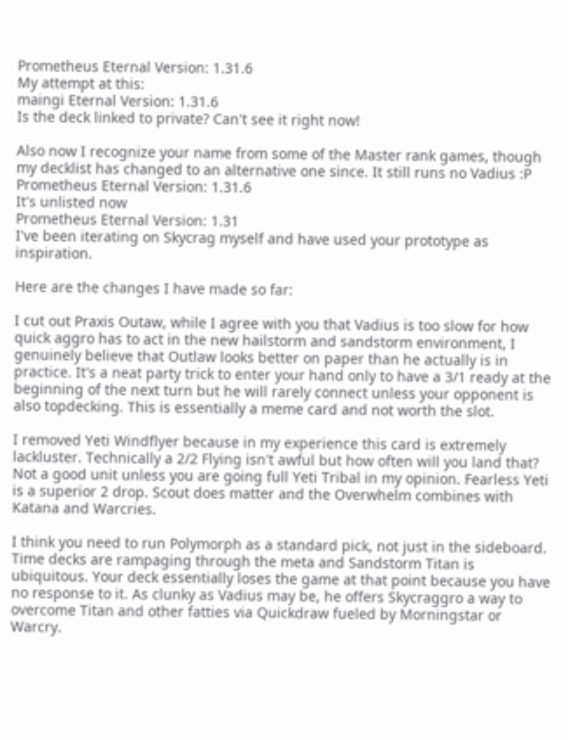Prometheus Eternal Version: 1.31.6
My attempt at this:
maingi Eternal Version: 1.31.6
Is the deck linked to private? Can't see it right now!

Also now I recognize your name from some of the Master rank games, though my decklist has changed to an alternative one since. It still runs no Vadius :P
Prometheus Eternal Version: 1.31.6
It's unlisted now
Prometheus Eternal Version: 1.31
I've been iterating on Skycrag myself and have used your prototype as inspiration.

Here are the changes I have made so far:

I cut out Praxis Outaw, while I agree with you that Vadius is too slow for how quick aggro has to act in the new hailstorm and sandstorm environment, I genuinely believe that Outlaw looks better on paper than he actually is in practice. It's a neat party trick to enter your hand only to have a 3/1 ready at the beginning of the next turn but he will rarely connect unless your opponent is also topdecking. This is essentially a meme card and not worth the slot.

I removed Yeti Windflyer because in my experience this card is extremely lackluster. Technically a 2/2 Flying isn't awful but how often will you land that? Not a good unit unless you are going full Yeti Tribal in my opinion. Fearless Yeti is a superior 2 drop. Scout does matter and the Overwhelm combines with Katana and Warcries.

I think you need to run Polymorph as a standard pick, not just in the sideboard. Time decks are rampaging through the meta and Sandstorm Titan is ubiquitous. Your deck essentially loses the game at that point because you have no response to it. As clunky as Vadius may be, he offers Skycraggro a way to overcome Titan and other fatties via Quickdraw fueled by Morningstar or Warcry.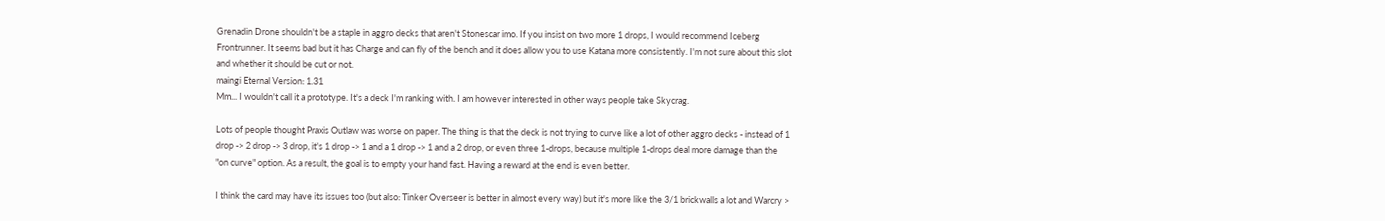Grenadin Drone shouldn't be a staple in aggro decks that aren't Stonescar imo. If you insist on two more 1 drops, I would recommend Iceberg Frontrunner. It seems bad but it has Charge and can fly of the bench and it does allow you to use Katana more consistently. I'm not sure about this slot and whether it should be cut or not.
maingi Eternal Version: 1.31
Mm... I wouldn't call it a prototype. It's a deck I'm ranking with. I am however interested in other ways people take Skycrag.

Lots of people thought Praxis Outlaw was worse on paper. The thing is that the deck is not trying to curve like a lot of other aggro decks - instead of 1 drop -> 2 drop -> 3 drop, it's 1 drop -> 1 and a 1 drop -> 1 and a 2 drop, or even three 1-drops, because multiple 1-drops deal more damage than the "on curve" option. As a result, the goal is to empty your hand fast. Having a reward at the end is even better.

I think the card may have its issues too (but also: Tinker Overseer is better in almost every way) but it's more like the 3/1 brickwalls a lot and Warcry >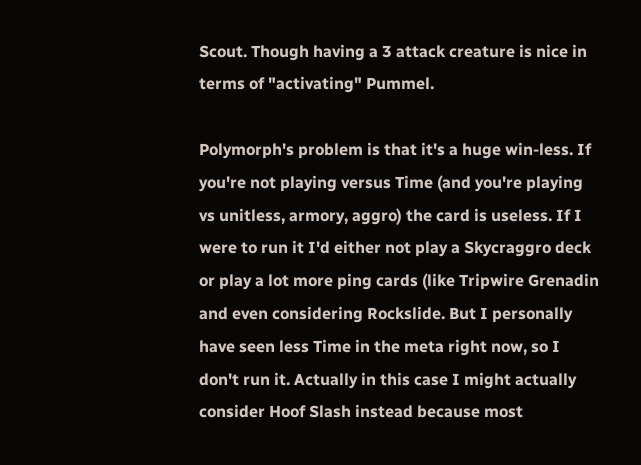Scout. Though having a 3 attack creature is nice in terms of "activating" Pummel.

Polymorph's problem is that it's a huge win-less. If you're not playing versus Time (and you're playing vs unitless, armory, aggro) the card is useless. If I were to run it I'd either not play a Skycraggro deck or play a lot more ping cards (like Tripwire Grenadin and even considering Rockslide. But I personally have seen less Time in the meta right now, so I don't run it. Actually in this case I might actually consider Hoof Slash instead because most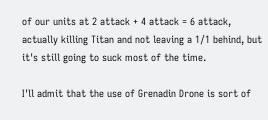of our units at 2 attack + 4 attack = 6 attack, actually killing Titan and not leaving a 1/1 behind, but it's still going to suck most of the time.

I'll admit that the use of Grenadin Drone is sort of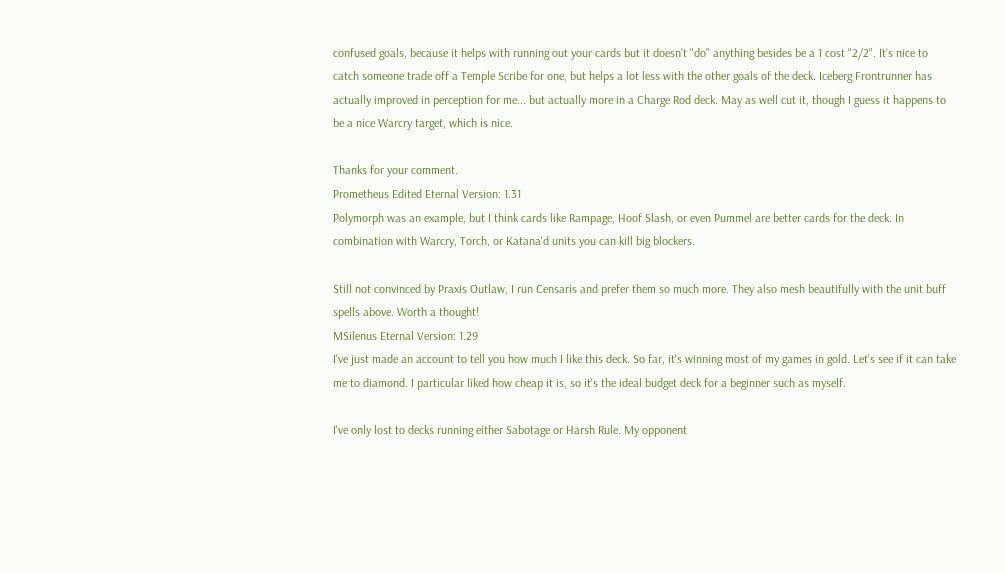confused goals, because it helps with running out your cards but it doesn't "do" anything besides be a 1 cost "2/2". It's nice to catch someone trade off a Temple Scribe for one, but helps a lot less with the other goals of the deck. Iceberg Frontrunner has actually improved in perception for me... but actually more in a Charge Rod deck. May as well cut it, though I guess it happens to be a nice Warcry target, which is nice.

Thanks for your comment.
Prometheus Edited Eternal Version: 1.31
Polymorph was an example, but I think cards like Rampage, Hoof Slash, or even Pummel are better cards for the deck. In combination with Warcry, Torch, or Katana'd units you can kill big blockers.

Still not convinced by Praxis Outlaw, I run Censaris and prefer them so much more. They also mesh beautifully with the unit buff spells above. Worth a thought!
MSilenus Eternal Version: 1.29
I've just made an account to tell you how much I like this deck. So far, it's winning most of my games in gold. Let's see if it can take me to diamond. I particular liked how cheap it is, so it's the ideal budget deck for a beginner such as myself.

I've only lost to decks running either Sabotage or Harsh Rule. My opponent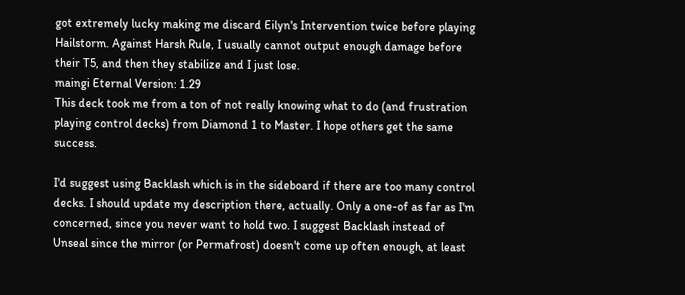got extremely lucky making me discard Eilyn's Intervention twice before playing Hailstorm. Against Harsh Rule, I usually cannot output enough damage before their T5, and then they stabilize and I just lose.
maingi Eternal Version: 1.29
This deck took me from a ton of not really knowing what to do (and frustration playing control decks) from Diamond 1 to Master. I hope others get the same success.

I'd suggest using Backlash which is in the sideboard if there are too many control decks. I should update my description there, actually. Only a one-of as far as I'm concerned, since you never want to hold two. I suggest Backlash instead of Unseal since the mirror (or Permafrost) doesn't come up often enough, at least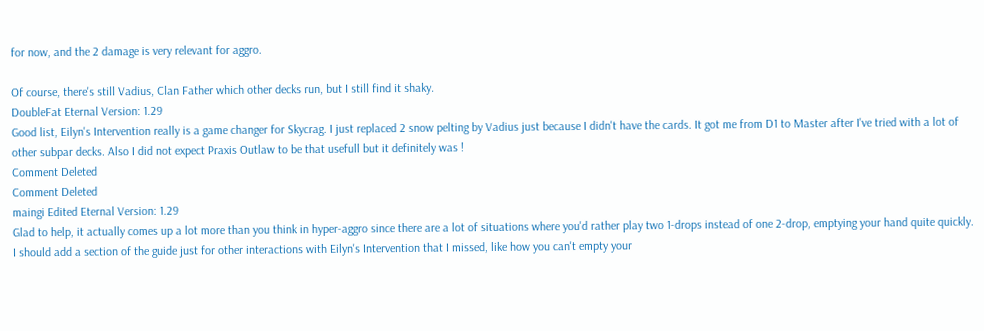for now, and the 2 damage is very relevant for aggro.

Of course, there's still Vadius, Clan Father which other decks run, but I still find it shaky.
DoubleFat Eternal Version: 1.29
Good list, Eilyn's Intervention really is a game changer for Skycrag. I just replaced 2 snow pelting by Vadius just because I didn't have the cards. It got me from D1 to Master after I've tried with a lot of other subpar decks. Also I did not expect Praxis Outlaw to be that usefull but it definitely was !
Comment Deleted
Comment Deleted
maingi Edited Eternal Version: 1.29
Glad to help, it actually comes up a lot more than you think in hyper-aggro since there are a lot of situations where you'd rather play two 1-drops instead of one 2-drop, emptying your hand quite quickly. I should add a section of the guide just for other interactions with Eilyn's Intervention that I missed, like how you can't empty your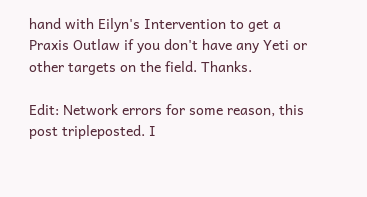hand with Eilyn's Intervention to get a Praxis Outlaw if you don't have any Yeti or other targets on the field. Thanks.

Edit: Network errors for some reason, this post tripleposted. I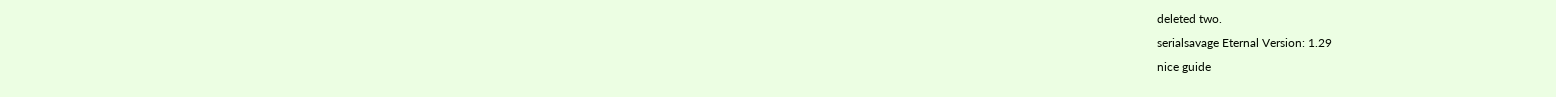deleted two.
serialsavage Eternal Version: 1.29
nice guide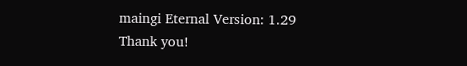maingi Eternal Version: 1.29
Thank you!